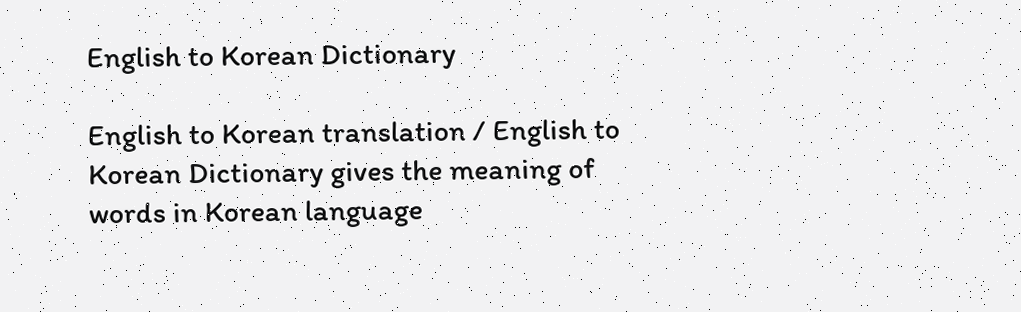English to Korean Dictionary

English to Korean translation / English to Korean Dictionary gives the meaning of words in Korean language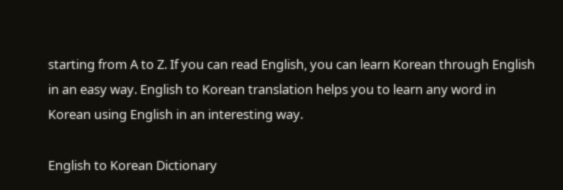starting from A to Z. If you can read English, you can learn Korean through English in an easy way. English to Korean translation helps you to learn any word in Korean using English in an interesting way.

English to Korean Dictionary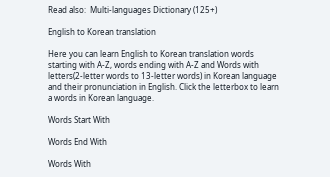Read also:  Multi-languages Dictionary (125+)

English to Korean translation

Here you can learn English to Korean translation words starting with A-Z, words ending with A-Z and Words with letters(2-letter words to 13-letter words) in Korean language and their pronunciation in English. Click the letterbox to learn a words in Korean language.

Words Start With

Words End With

Words With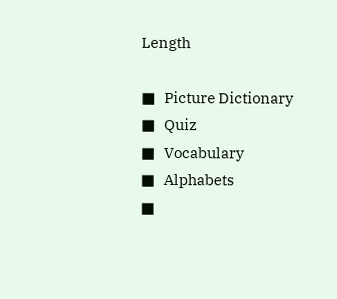Length

■   Picture Dictionary
■   Quiz
■   Vocabulary
■   Alphabets
■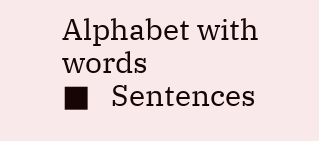Alphabet with words
■   Sentences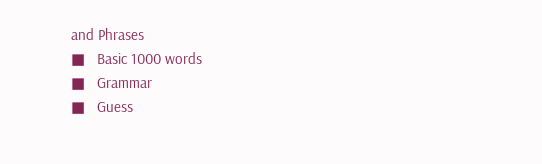and Phrases
■   Basic 1000 words
■   Grammar
■   Guess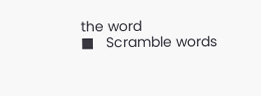the word
■   Scramble words